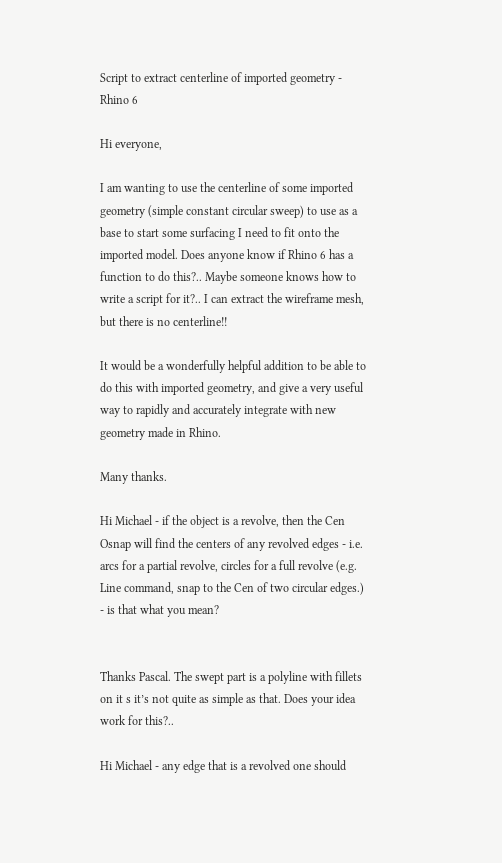Script to extract centerline of imported geometry - Rhino 6

Hi everyone,

I am wanting to use the centerline of some imported geometry (simple constant circular sweep) to use as a base to start some surfacing I need to fit onto the imported model. Does anyone know if Rhino 6 has a function to do this?.. Maybe someone knows how to write a script for it?.. I can extract the wireframe mesh, but there is no centerline!!

It would be a wonderfully helpful addition to be able to do this with imported geometry, and give a very useful way to rapidly and accurately integrate with new geometry made in Rhino.

Many thanks.

Hi Michael - if the object is a revolve, then the Cen Osnap will find the centers of any revolved edges - i.e. arcs for a partial revolve, circles for a full revolve (e.g. Line command, snap to the Cen of two circular edges.) - is that what you mean?


Thanks Pascal. The swept part is a polyline with fillets on it s it’s not quite as simple as that. Does your idea work for this?..

Hi Michael - any edge that is a revolved one should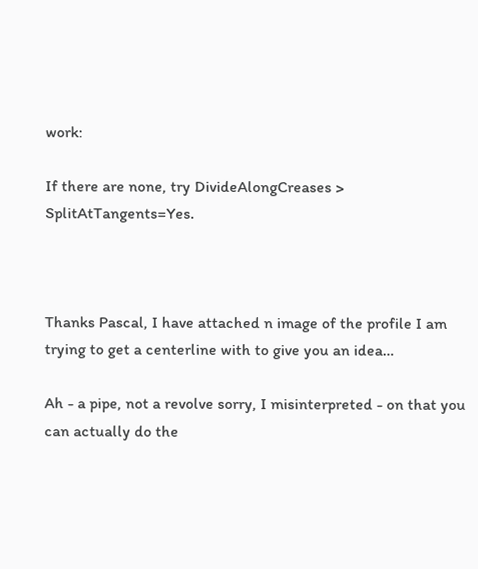work:

If there are none, try DivideAlongCreases > SplitAtTangents=Yes.



Thanks Pascal, I have attached n image of the profile I am trying to get a centerline with to give you an idea…

Ah - a pipe, not a revolve sorry, I misinterpreted - on that you can actually do the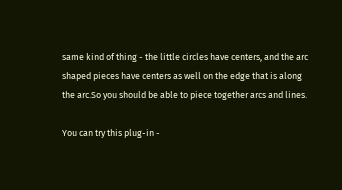same kind of thing - the little circles have centers, and the arc shaped pieces have centers as well on the edge that is along the arc.So you should be able to piece together arcs and lines.

You can try this plug-in -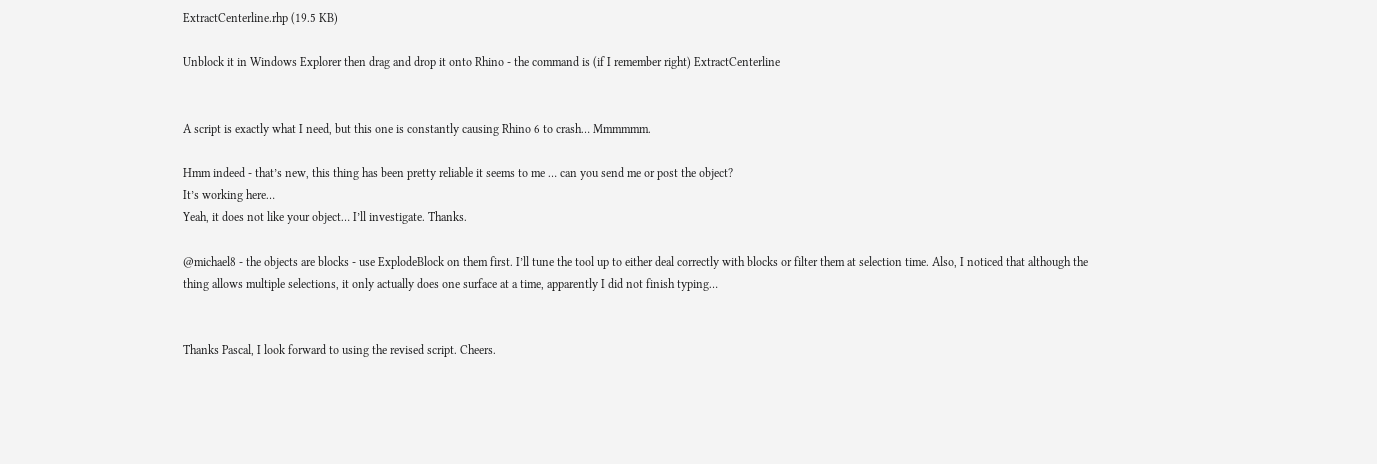ExtractCenterline.rhp (19.5 KB)

Unblock it in Windows Explorer then drag and drop it onto Rhino - the command is (if I remember right) ExtractCenterline


A script is exactly what I need, but this one is constantly causing Rhino 6 to crash… Mmmmmm.

Hmm indeed - that’s new, this thing has been pretty reliable it seems to me … can you send me or post the object?
It’s working here…
Yeah, it does not like your object… I’ll investigate. Thanks.

@michael8 - the objects are blocks - use ExplodeBlock on them first. I’ll tune the tool up to either deal correctly with blocks or filter them at selection time. Also, I noticed that although the thing allows multiple selections, it only actually does one surface at a time, apparently I did not finish typing…


Thanks Pascal, I look forward to using the revised script. Cheers.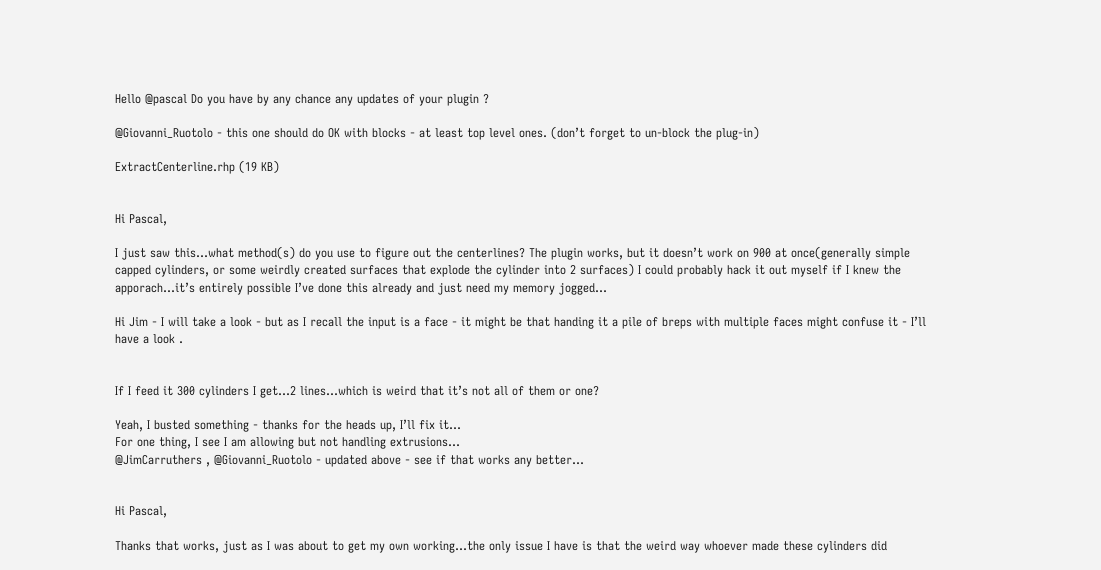Hello @pascal Do you have by any chance any updates of your plugin ?

@Giovanni_Ruotolo - this one should do OK with blocks - at least top level ones. (don’t forget to un-block the plug-in)

ExtractCenterline.rhp (19 KB)


Hi Pascal,

I just saw this…what method(s) do you use to figure out the centerlines? The plugin works, but it doesn’t work on 900 at once(generally simple capped cylinders, or some weirdly created surfaces that explode the cylinder into 2 surfaces) I could probably hack it out myself if I knew the apporach…it’s entirely possible I’ve done this already and just need my memory jogged…

Hi Jim - I will take a look - but as I recall the input is a face - it might be that handing it a pile of breps with multiple faces might confuse it - I’ll have a look .


If I feed it 300 cylinders I get…2 lines…which is weird that it’s not all of them or one?

Yeah, I busted something - thanks for the heads up, I’ll fix it…
For one thing, I see I am allowing but not handling extrusions…
@JimCarruthers , @Giovanni_Ruotolo - updated above - see if that works any better…


Hi Pascal,

Thanks that works, just as I was about to get my own working…the only issue I have is that the weird way whoever made these cylinders did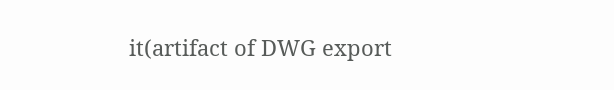it(artifact of DWG export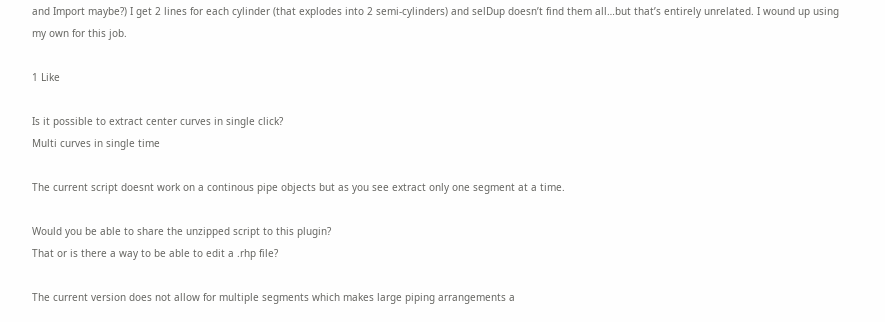and Import maybe?) I get 2 lines for each cylinder (that explodes into 2 semi-cylinders) and selDup doesn’t find them all…but that’s entirely unrelated. I wound up using my own for this job.

1 Like

Is it possible to extract center curves in single click?
Multi curves in single time

The current script doesnt work on a continous pipe objects but as you see extract only one segment at a time.

Would you be able to share the unzipped script to this plugin?
That or is there a way to be able to edit a .rhp file?

The current version does not allow for multiple segments which makes large piping arrangements a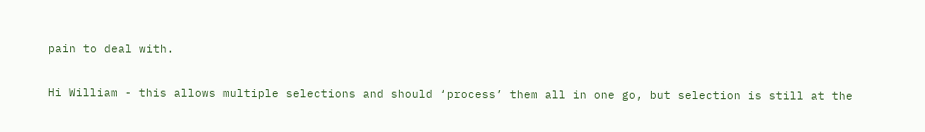pain to deal with.

Hi William - this allows multiple selections and should ‘process’ them all in one go, but selection is still at the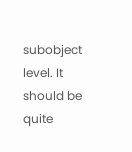subobject level. It should be quite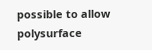possible to allow polysurface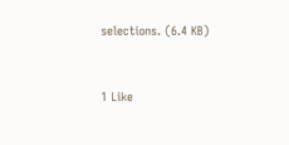selections. (6.4 KB)


1 Like